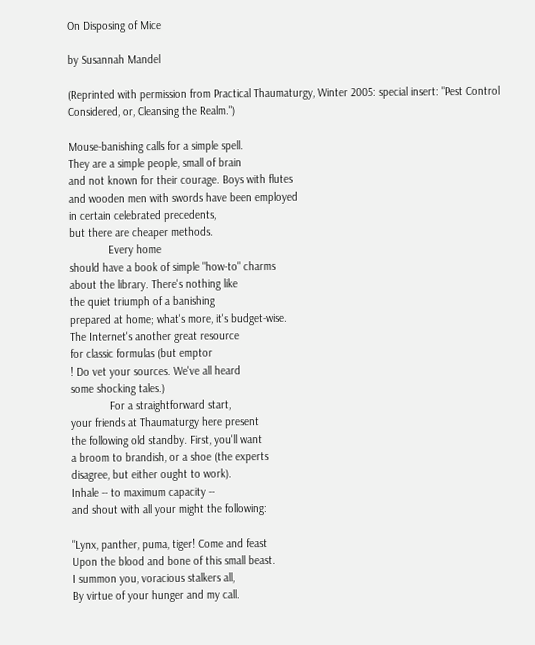On Disposing of Mice

by Susannah Mandel

(Reprinted with permission from Practical Thaumaturgy, Winter 2005: special insert: "Pest Control Considered, or, Cleansing the Realm.")

Mouse-banishing calls for a simple spell.
They are a simple people, small of brain
and not known for their courage. Boys with flutes
and wooden men with swords have been employed
in certain celebrated precedents,
but there are cheaper methods.
             Every home
should have a book of simple "how-to" charms
about the library. There's nothing like
the quiet triumph of a banishing
prepared at home; what's more, it's budget-wise.
The Internet's another great resource
for classic formulas (but emptor
! Do vet your sources. We've all heard
some shocking tales.)
             For a straightforward start,
your friends at Thaumaturgy here present
the following old standby. First, you'll want
a broom to brandish, or a shoe (the experts
disagree, but either ought to work).
Inhale -- to maximum capacity --
and shout with all your might the following:

"Lynx, panther, puma, tiger! Come and feast
Upon the blood and bone of this small beast.
I summon you, voracious stalkers all,
By virtue of your hunger and my call.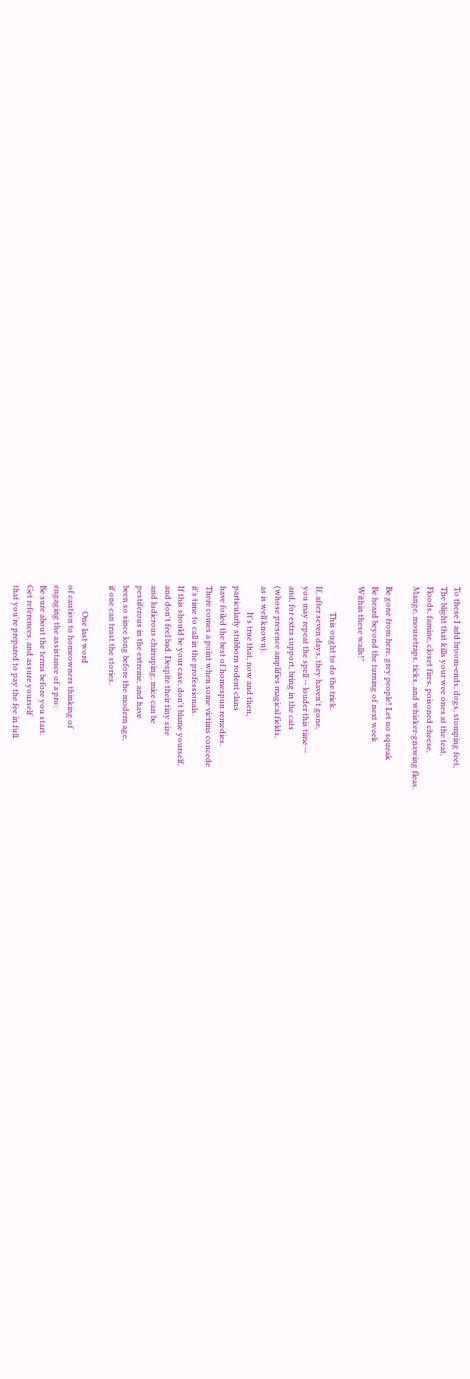To these I add broom-ends, dogs, stomping feet,
The blight that kills your wee ones at the teat,
Floods, famine, closet fires, poisoned cheese,
Mange, mousetraps, ticks, and whisker-gnawing fleas.

Be gone from here, grey people! Let no squeak
Be heard beyond the turning of next week
Within these walls!"

             This ought to do the trick.
If, after seven days, they haven't gone,
you may repeat the spell -- louder this time --
and, for extra support, bring in the cats
(whose presence amplifies magical fields,
as is well known).
             It's true that, now and then,
particularly stubborn rodent clans
have foiled the best of homespun remedies.
There comes a point when some victims concede
it's time to call in the professionals.
If this should be your case, don't blame yourself,
and don't feel bad. Despite their tiny size
and ludicrous chirruping, mice can be
pestiferous in the extreme, and have
been so since long before the modern age,
if one can trust the stories.

             One last word
of caution to homeowners thinking of
engaging the assistance of a pro:
Be sure about the terms before you start.
Get references, and assure yourself
that you're prepared to pay the fee in full.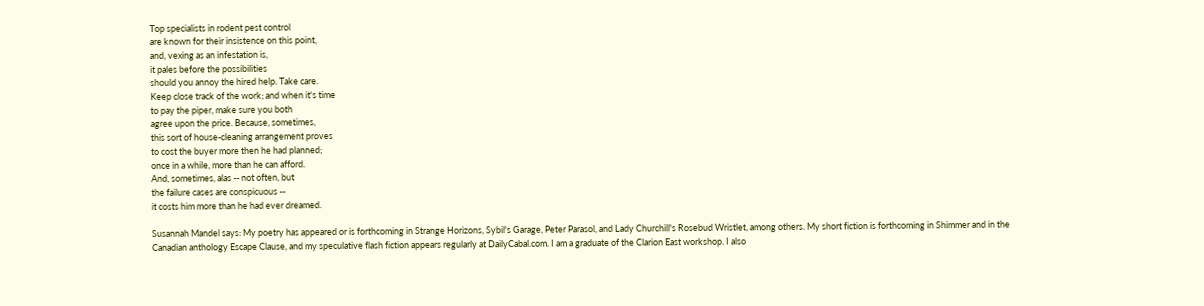Top specialists in rodent pest control
are known for their insistence on this point,
and, vexing as an infestation is,
it pales before the possibilities
should you annoy the hired help. Take care.
Keep close track of the work; and when it's time
to pay the piper, make sure you both
agree upon the price. Because, sometimes,
this sort of house-cleaning arrangement proves
to cost the buyer more then he had planned;
once in a while, more than he can afford.
And, sometimes, alas -- not often, but
the failure cases are conspicuous --
it costs him more than he had ever dreamed.

Susannah Mandel says: My poetry has appeared or is forthcoming in Strange Horizons, Sybil's Garage, Peter Parasol, and Lady Churchill's Rosebud Wristlet, among others. My short fiction is forthcoming in Shimmer and in the Canadian anthology Escape Clause, and my speculative flash fiction appears regularly at DailyCabal.com. I am a graduate of the Clarion East workshop. I also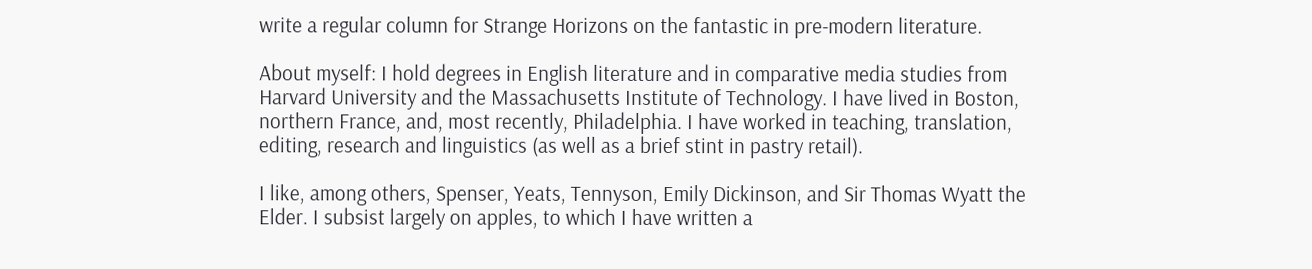write a regular column for Strange Horizons on the fantastic in pre-modern literature.

About myself: I hold degrees in English literature and in comparative media studies from Harvard University and the Massachusetts Institute of Technology. I have lived in Boston, northern France, and, most recently, Philadelphia. I have worked in teaching, translation, editing, research and linguistics (as well as a brief stint in pastry retail).

I like, among others, Spenser, Yeats, Tennyson, Emily Dickinson, and Sir Thomas Wyatt the Elder. I subsist largely on apples, to which I have written a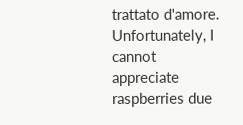trattato d'amore. Unfortunately, I cannot appreciate raspberries due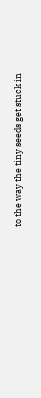to the way the tiny seeds get stuck in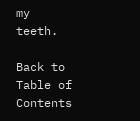my teeth.

Back to Table of Contents